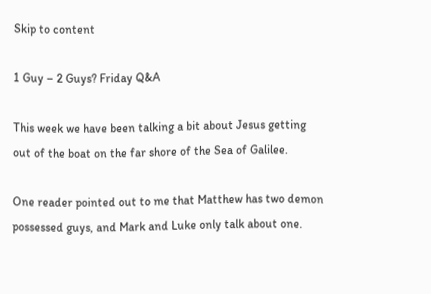Skip to content

1 Guy – 2 Guys? Friday Q&A

This week we have been talking a bit about Jesus getting out of the boat on the far shore of the Sea of Galilee.

One reader pointed out to me that Matthew has two demon possessed guys, and Mark and Luke only talk about one.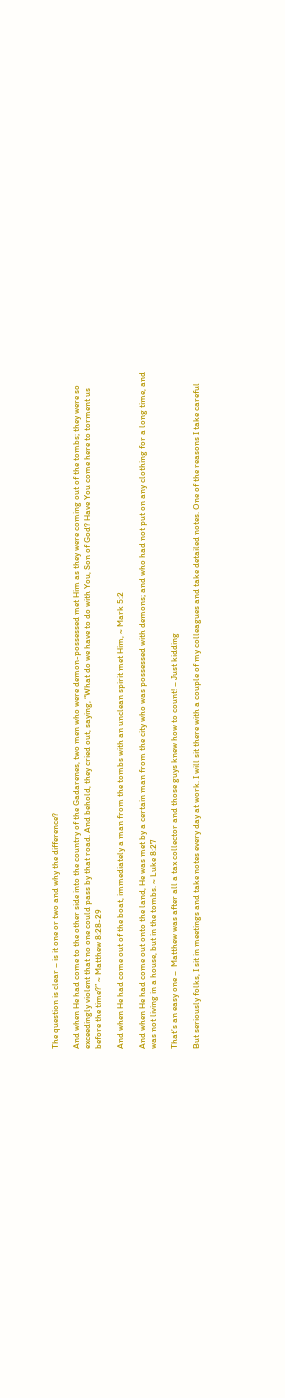The question is clear – is it one or two and why the difference?

And when He had come to the other side into the country of the Gadarenes, two men who were demon-possessed met Him as they were coming out of the tombs; they were so exceedingly violent that no one could pass by that road. And behold, they cried out, saying, “What do we have to do with You, Son of God? Have You come here to torment us before the time?” ~ Matthew 8:28-29

And when He had come out of the boat, immediately a man from the tombs with an unclean spirit met Him, ~ Mark 5:2

And when He had come out onto the land, He was met by a certain man from the city who was possessed with demons; and who had not put on any clothing for a long time, and was not living in a house, but in the tombs. ~ Luke 8:27

That’s an easy one –  Matthew was after all a tax collector and those guys knew how to count! – Just kidding

But seriously folks, I sit in meetings and take notes every day at work. I will sit there with a couple of my colleagues and take detailed notes. One of the reasons I take careful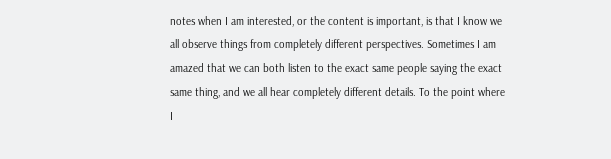notes when I am interested, or the content is important, is that I know we all observe things from completely different perspectives. Sometimes I am amazed that we can both listen to the exact same people saying the exact same thing, and we all hear completely different details. To the point where I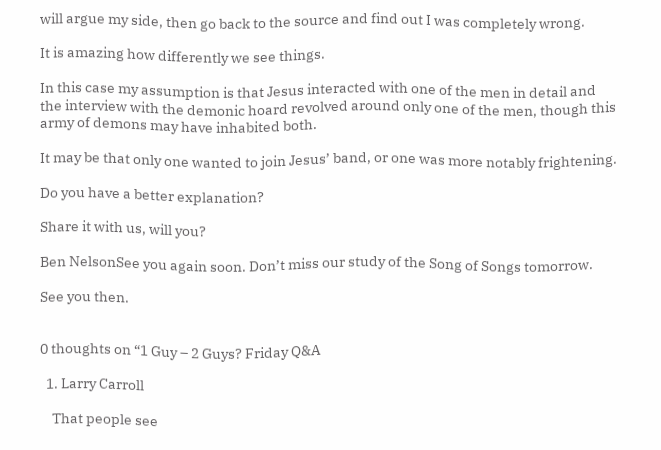will argue my side, then go back to the source and find out I was completely wrong.

It is amazing how differently we see things.

In this case my assumption is that Jesus interacted with one of the men in detail and the interview with the demonic hoard revolved around only one of the men, though this army of demons may have inhabited both.

It may be that only one wanted to join Jesus’ band, or one was more notably frightening.

Do you have a better explanation?

Share it with us, will you?

Ben NelsonSee you again soon. Don’t miss our study of the Song of Songs tomorrow.

See you then.


0 thoughts on “1 Guy – 2 Guys? Friday Q&A

  1. Larry Carroll

    That people see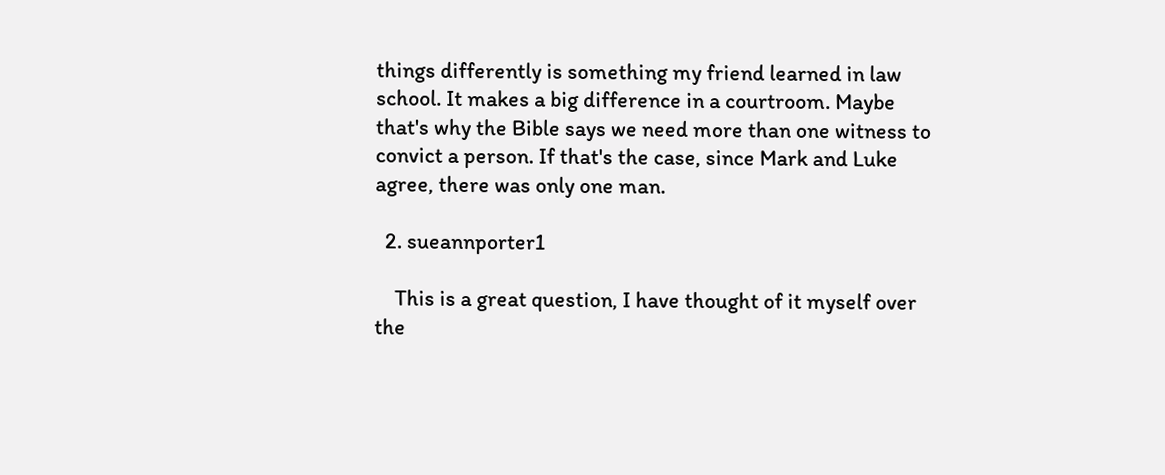things differently is something my friend learned in law school. It makes a big difference in a courtroom. Maybe that's why the Bible says we need more than one witness to convict a person. If that's the case, since Mark and Luke agree, there was only one man.

  2. sueannporter1

    This is a great question, I have thought of it myself over the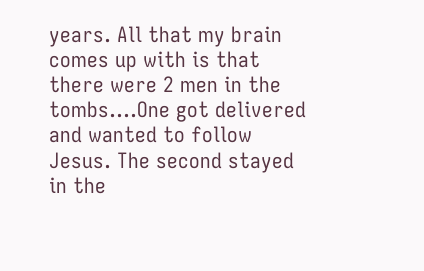years. All that my brain comes up with is that there were 2 men in the tombs....One got delivered and wanted to follow Jesus. The second stayed in the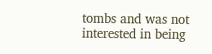tombs and was not interested in being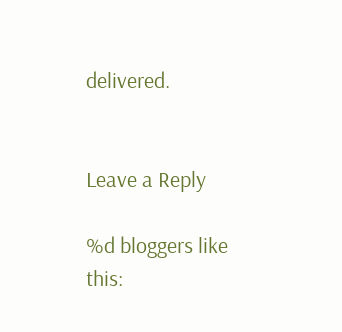delivered.


Leave a Reply

%d bloggers like this: